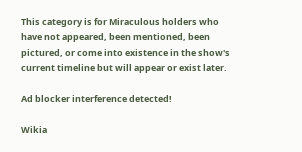This category is for Miraculous holders who have not appeared, been mentioned, been pictured, or come into existence in the show's current timeline but will appear or exist later.

Ad blocker interference detected!

Wikia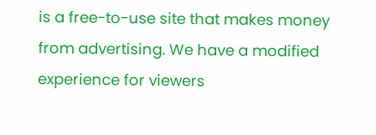is a free-to-use site that makes money from advertising. We have a modified experience for viewers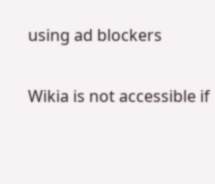using ad blockers

Wikia is not accessible if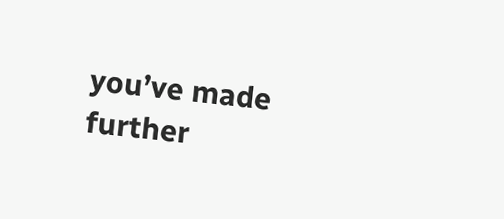you’ve made further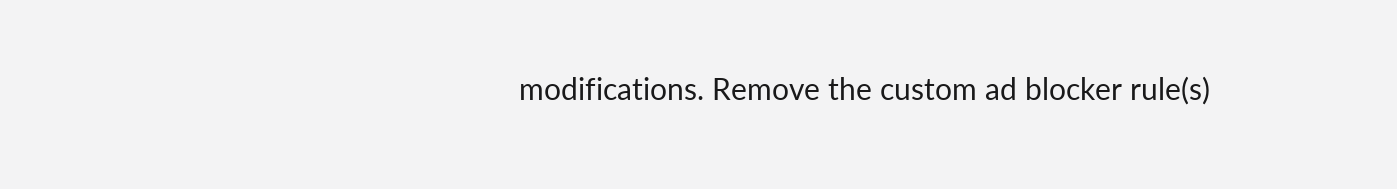modifications. Remove the custom ad blocker rule(s)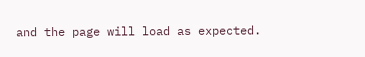and the page will load as expected.